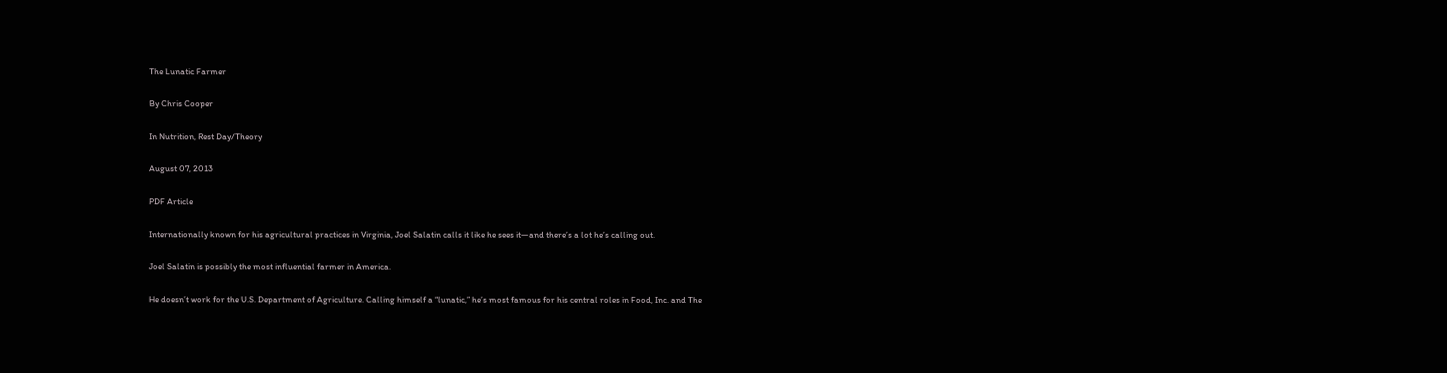The Lunatic Farmer

By Chris Cooper

In Nutrition, Rest Day/Theory

August 07, 2013

PDF Article

Internationally known for his agricultural practices in Virginia, Joel Salatin calls it like he sees it—and there’s a lot he’s calling out.

Joel Salatin is possibly the most influential farmer in America.

He doesn’t work for the U.S. Department of Agriculture. Calling himself a “lunatic,” he’s most famous for his central roles in Food, Inc. and The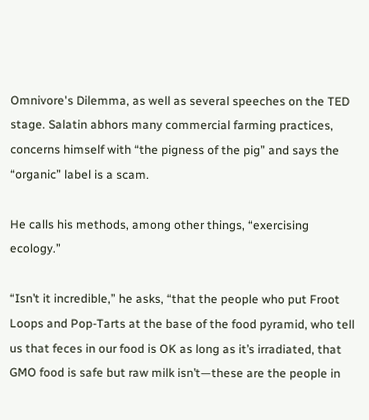Omnivore's Dilemma, as well as several speeches on the TED stage. Salatin abhors many commercial farming practices, concerns himself with “the pigness of the pig” and says the “organic” label is a scam.

He calls his methods, among other things, “exercising ecology.”

“Isn’t it incredible,” he asks, “that the people who put Froot Loops and Pop-Tarts at the base of the food pyramid, who tell us that feces in our food is OK as long as it’s irradiated, that GMO food is safe but raw milk isn’t—these are the people in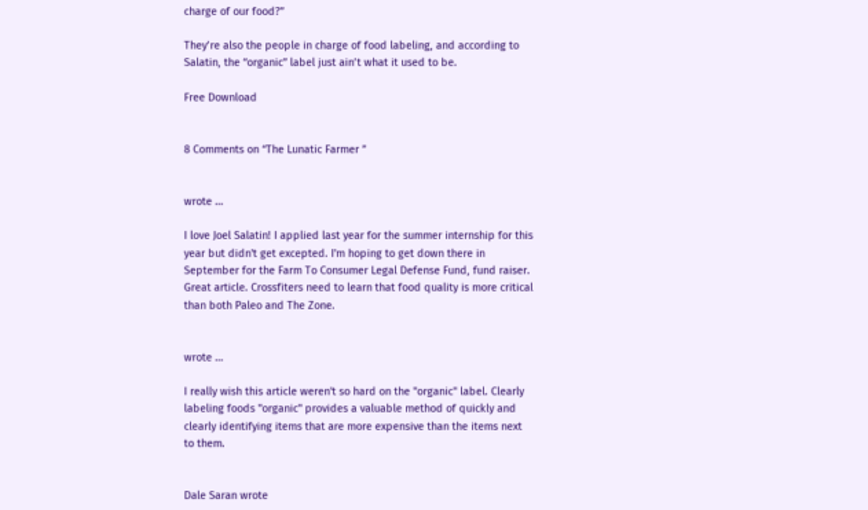charge of our food?”

They’re also the people in charge of food labeling, and according to Salatin, the “organic” label just ain’t what it used to be.

Free Download


8 Comments on “The Lunatic Farmer ”


wrote …

I love Joel Salatin! I applied last year for the summer internship for this year but didn't get excepted. I'm hoping to get down there in September for the Farm To Consumer Legal Defense Fund, fund raiser. Great article. Crossfiters need to learn that food quality is more critical than both Paleo and The Zone.


wrote …

I really wish this article weren't so hard on the "organic" label. Clearly labeling foods "organic" provides a valuable method of quickly and clearly identifying items that are more expensive than the items next to them.


Dale Saran wrote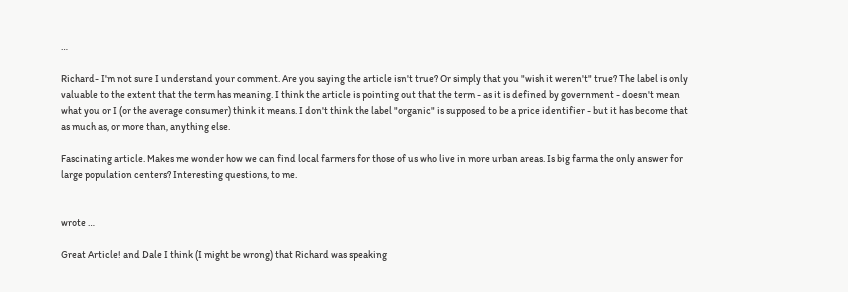…

Richard- I'm not sure I understand your comment. Are you saying the article isn't true? Or simply that you "wish it weren't" true? The label is only valuable to the extent that the term has meaning. I think the article is pointing out that the term - as it is defined by government - doesn't mean what you or I (or the average consumer) think it means. I don't think the label "organic" is supposed to be a price identifier - but it has become that as much as, or more than, anything else.

Fascinating article. Makes me wonder how we can find local farmers for those of us who live in more urban areas. Is big farma the only answer for large population centers? Interesting questions, to me.


wrote …

Great Article! and Dale I think (I might be wrong) that Richard was speaking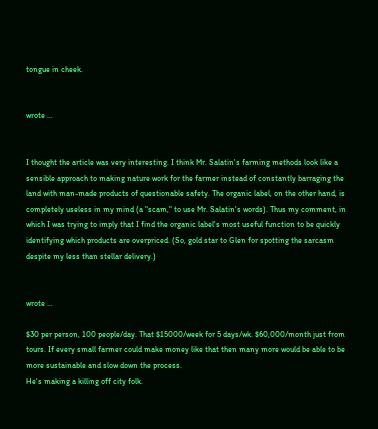tongue in cheek.


wrote …


I thought the article was very interesting. I think Mr. Salatin's farming methods look like a sensible approach to making nature work for the farmer instead of constantly barraging the land with man-made products of questionable safety. The organic label, on the other hand, is completely useless in my mind (a "scam," to use Mr. Salatin's words). Thus my comment, in which I was trying to imply that I find the organic label's most useful function to be quickly identifying which products are overpriced. (So, gold star to Glen for spotting the sarcasm despite my less than stellar delivery.)


wrote …

$30 per person, 100 people/day. That $15000/week for 5 days/wk. $60,000/month just from tours. If every small farmer could make money like that then many more would be able to be more sustainable and slow down the process.
He's making a killing off city folk.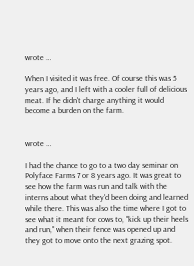wrote …

When I visited it was free. Of course this was 5 years ago, and I left with a cooler full of delicious meat. If he didn't charge anything it would become a burden on the farm.


wrote …

I had the chance to go to a two day seminar on Polyface Farms 7 or 8 years ago. It was great to see how the farm was run and talk with the interns about what they'd been doing and learned while there. This was also the time where I got to see what it meant for cows to, "kick up their heels and run," when their fence was opened up and they got to move onto the next grazing spot.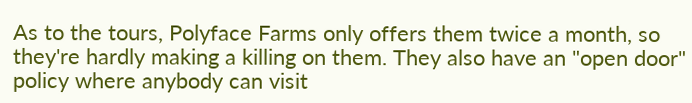As to the tours, Polyface Farms only offers them twice a month, so they're hardly making a killing on them. They also have an "open door" policy where anybody can visit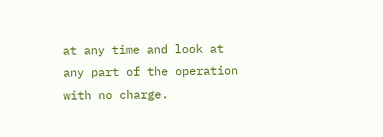at any time and look at any part of the operation with no charge.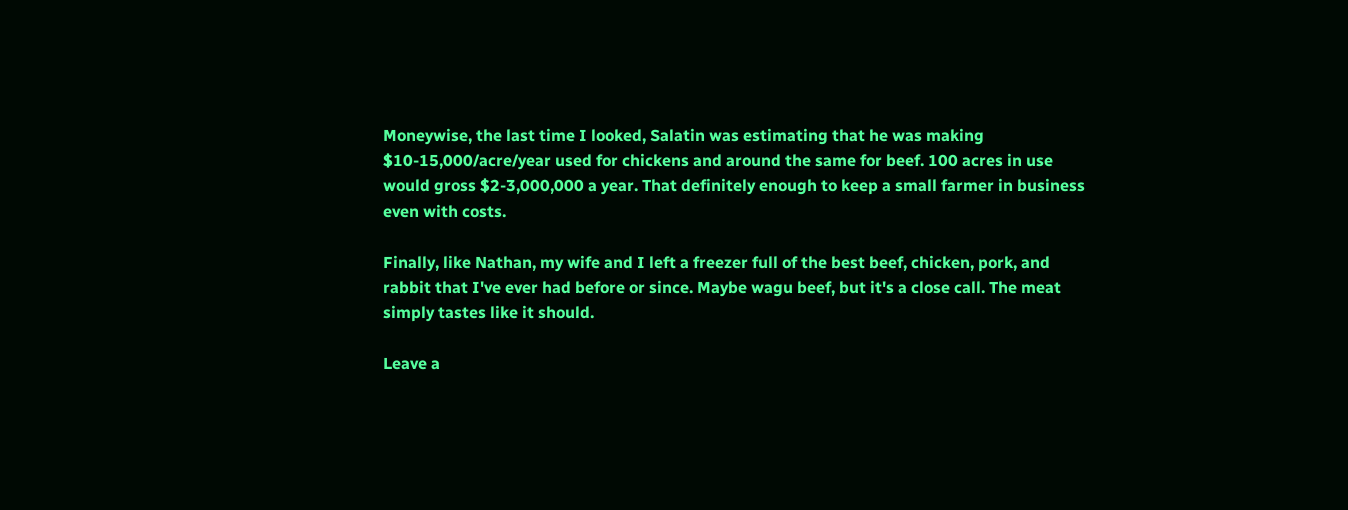Moneywise, the last time I looked, Salatin was estimating that he was making $10-15,000/acre/year used for chickens and around the same for beef. 100 acres in use would gross $2-3,000,000 a year. That definitely enough to keep a small farmer in business even with costs.

Finally, like Nathan, my wife and I left a freezer full of the best beef, chicken, pork, and rabbit that I've ever had before or since. Maybe wagu beef, but it's a close call. The meat simply tastes like it should.

Leave a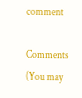comment

Comments (You may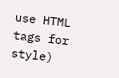use HTML tags for style)